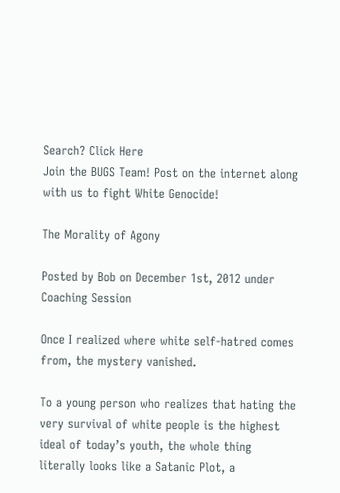Search? Click Here
Join the BUGS Team! Post on the internet along with us to fight White Genocide!

The Morality of Agony

Posted by Bob on December 1st, 2012 under Coaching Session

Once I realized where white self-hatred comes from, the mystery vanished.

To a young person who realizes that hating the very survival of white people is the highest ideal of today’s youth, the whole thing literally looks like a Satanic Plot, a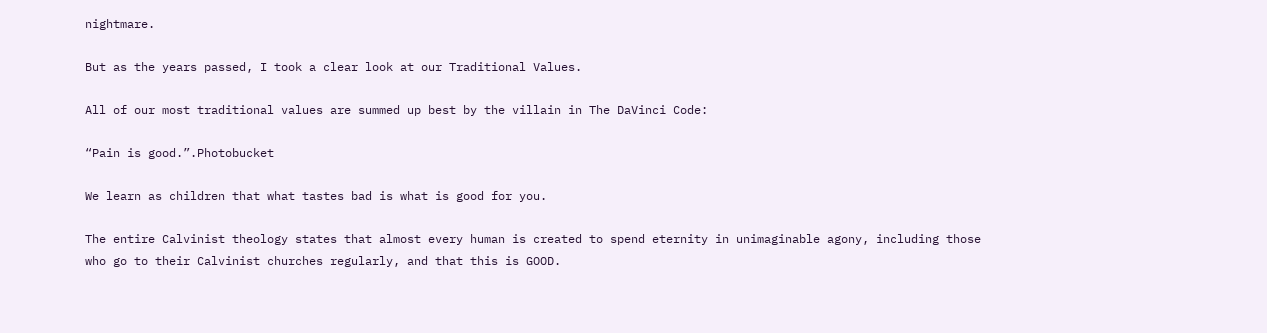nightmare.

But as the years passed, I took a clear look at our Traditional Values.

All of our most traditional values are summed up best by the villain in The DaVinci Code:

“Pain is good.”.Photobucket

We learn as children that what tastes bad is what is good for you.

The entire Calvinist theology states that almost every human is created to spend eternity in unimaginable agony, including those who go to their Calvinist churches regularly, and that this is GOOD.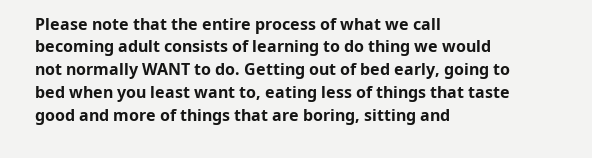Please note that the entire process of what we call becoming adult consists of learning to do thing we would not normally WANT to do. Getting out of bed early, going to bed when you least want to, eating less of things that taste good and more of things that are boring, sitting and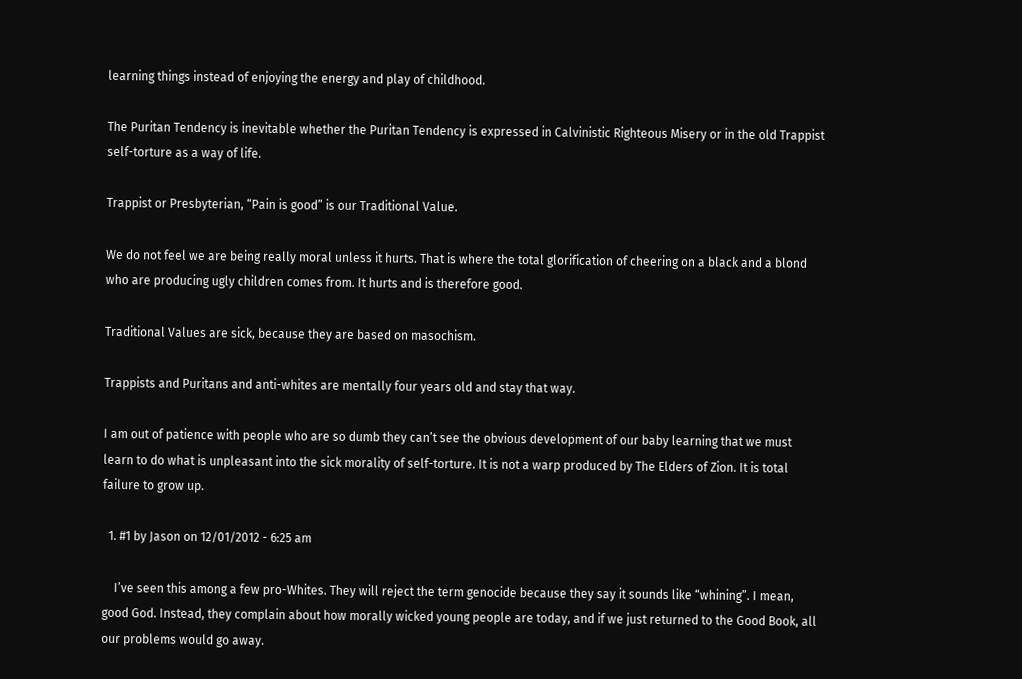learning things instead of enjoying the energy and play of childhood.

The Puritan Tendency is inevitable whether the Puritan Tendency is expressed in Calvinistic Righteous Misery or in the old Trappist self-torture as a way of life.

Trappist or Presbyterian, “Pain is good” is our Traditional Value.

We do not feel we are being really moral unless it hurts. That is where the total glorification of cheering on a black and a blond who are producing ugly children comes from. It hurts and is therefore good.

Traditional Values are sick, because they are based on masochism.

Trappists and Puritans and anti-whites are mentally four years old and stay that way.

I am out of patience with people who are so dumb they can’t see the obvious development of our baby learning that we must learn to do what is unpleasant into the sick morality of self-torture. It is not a warp produced by The Elders of Zion. It is total failure to grow up.

  1. #1 by Jason on 12/01/2012 - 6:25 am

    I’ve seen this among a few pro-Whites. They will reject the term genocide because they say it sounds like “whining”. I mean, good God. Instead, they complain about how morally wicked young people are today, and if we just returned to the Good Book, all our problems would go away.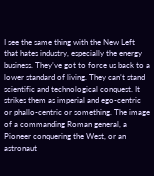I see the same thing with the New Left that hates industry, especially the energy business. They’ve got to force us back to a lower standard of living. They can’t stand scientific and technological conquest. It strikes them as imperial and ego-centric or phallo-centric or something. The image of a commanding Roman general, a Pioneer conquering the West, or an astronaut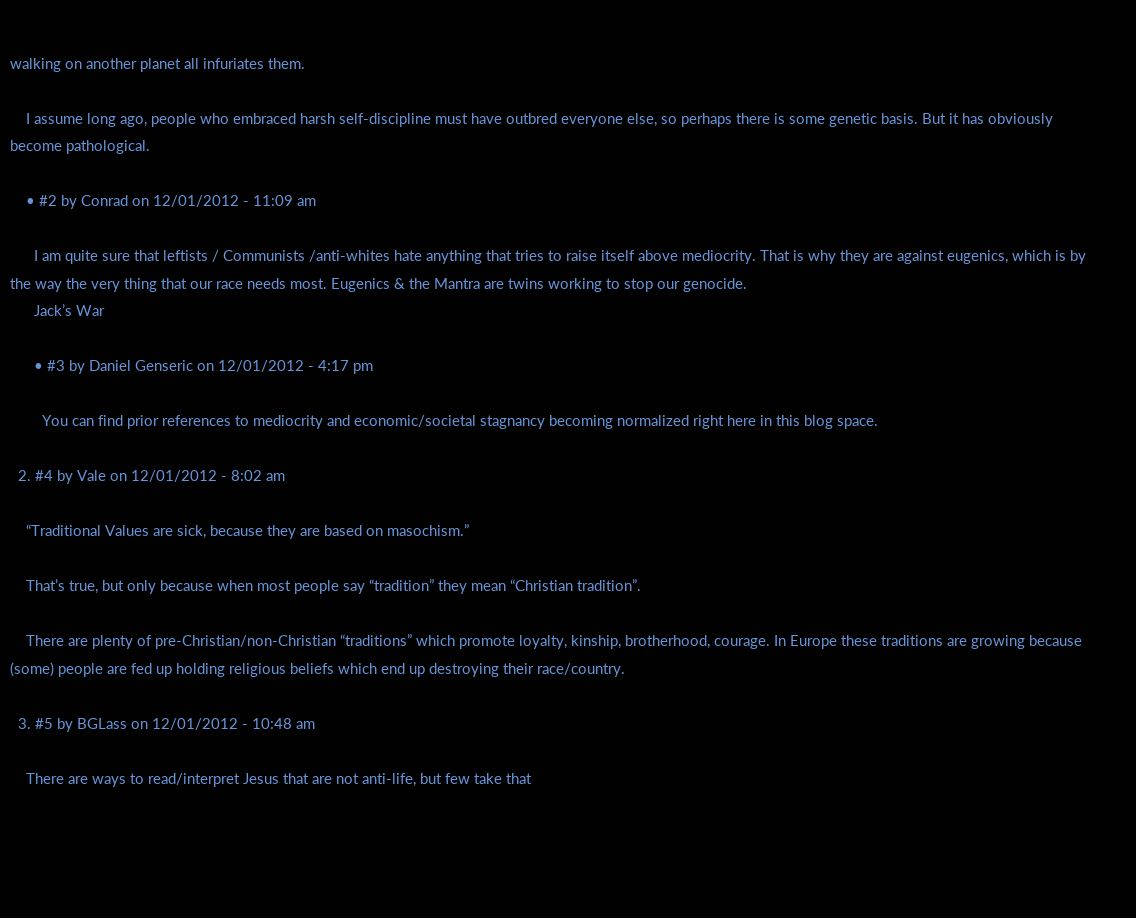walking on another planet all infuriates them.

    I assume long ago, people who embraced harsh self-discipline must have outbred everyone else, so perhaps there is some genetic basis. But it has obviously become pathological.

    • #2 by Conrad on 12/01/2012 - 11:09 am

      I am quite sure that leftists / Communists /anti-whites hate anything that tries to raise itself above mediocrity. That is why they are against eugenics, which is by the way the very thing that our race needs most. Eugenics & the Mantra are twins working to stop our genocide.
      Jack’s War

      • #3 by Daniel Genseric on 12/01/2012 - 4:17 pm

        You can find prior references to mediocrity and economic/societal stagnancy becoming normalized right here in this blog space.

  2. #4 by Vale on 12/01/2012 - 8:02 am

    “Traditional Values are sick, because they are based on masochism.”

    That’s true, but only because when most people say “tradition” they mean “Christian tradition”.

    There are plenty of pre-Christian/non-Christian “traditions” which promote loyalty, kinship, brotherhood, courage. In Europe these traditions are growing because (some) people are fed up holding religious beliefs which end up destroying their race/country.

  3. #5 by BGLass on 12/01/2012 - 10:48 am

    There are ways to read/interpret Jesus that are not anti-life, but few take that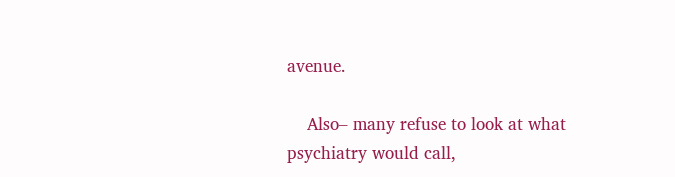avenue.

    Also– many refuse to look at what psychiatry would call,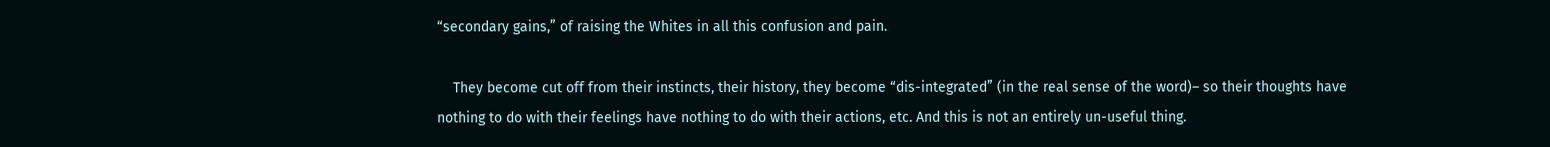“secondary gains,” of raising the Whites in all this confusion and pain.

    They become cut off from their instincts, their history, they become “dis-integrated” (in the real sense of the word)– so their thoughts have nothing to do with their feelings have nothing to do with their actions, etc. And this is not an entirely un-useful thing.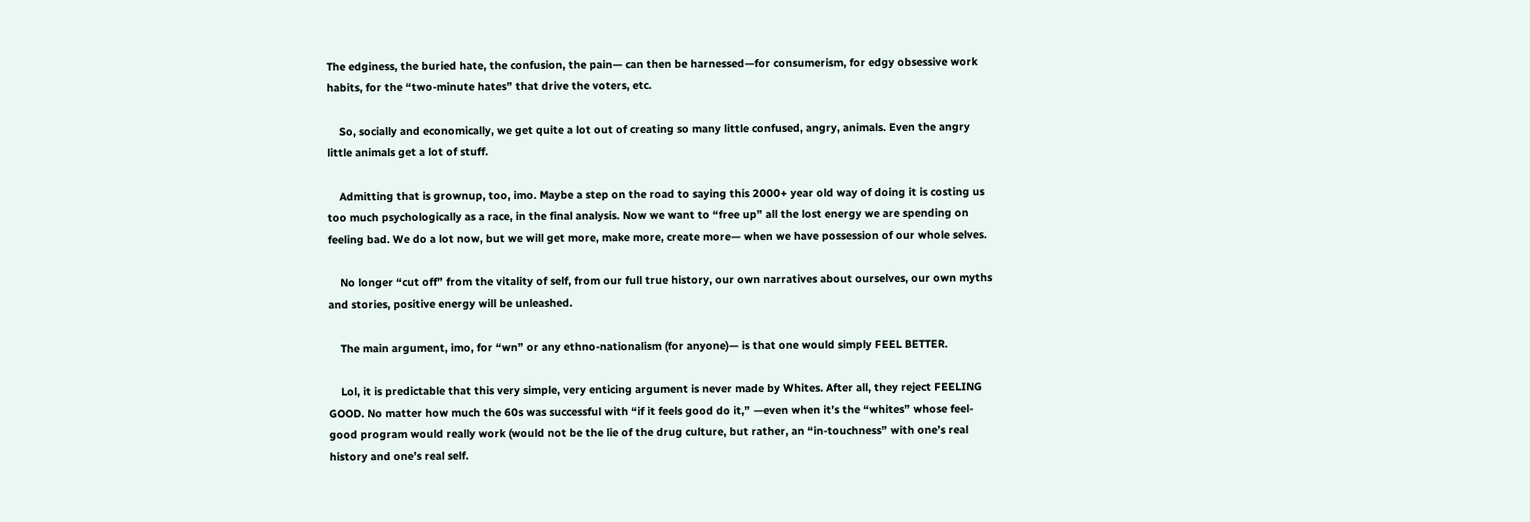The edginess, the buried hate, the confusion, the pain— can then be harnessed—for consumerism, for edgy obsessive work habits, for the “two-minute hates” that drive the voters, etc.

    So, socially and economically, we get quite a lot out of creating so many little confused, angry, animals. Even the angry little animals get a lot of stuff.

    Admitting that is grownup, too, imo. Maybe a step on the road to saying this 2000+ year old way of doing it is costing us too much psychologically as a race, in the final analysis. Now we want to “free up” all the lost energy we are spending on feeling bad. We do a lot now, but we will get more, make more, create more— when we have possession of our whole selves.

    No longer “cut off” from the vitality of self, from our full true history, our own narratives about ourselves, our own myths and stories, positive energy will be unleashed.

    The main argument, imo, for “wn” or any ethno-nationalism (for anyone)— is that one would simply FEEL BETTER.

    Lol, it is predictable that this very simple, very enticing argument is never made by Whites. After all, they reject FEELING GOOD. No matter how much the 60s was successful with “if it feels good do it,” —even when it’s the “whites” whose feel-good program would really work (would not be the lie of the drug culture, but rather, an “in-touchness” with one’s real history and one’s real self.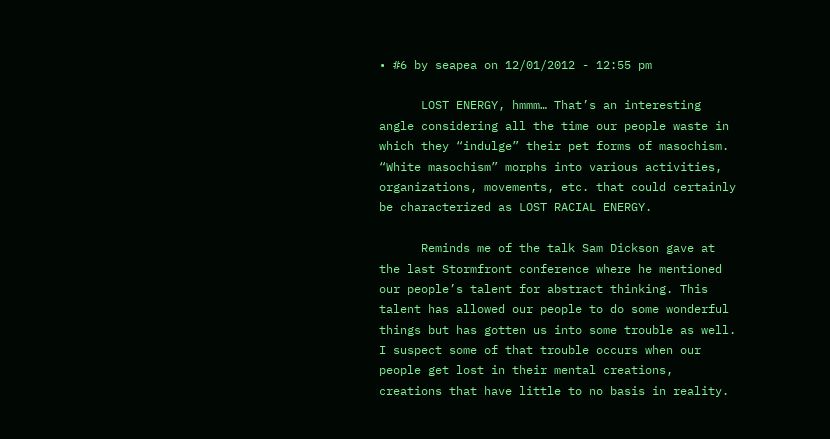• #6 by seapea on 12/01/2012 - 12:55 pm

      LOST ENERGY, hmmm… That’s an interesting angle considering all the time our people waste in which they “indulge” their pet forms of masochism. “White masochism” morphs into various activities, organizations, movements, etc. that could certainly be characterized as LOST RACIAL ENERGY.

      Reminds me of the talk Sam Dickson gave at the last Stormfront conference where he mentioned our people’s talent for abstract thinking. This talent has allowed our people to do some wonderful things but has gotten us into some trouble as well. I suspect some of that trouble occurs when our people get lost in their mental creations, creations that have little to no basis in reality.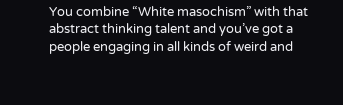You combine “White masochism” with that abstract thinking talent and you’ve got a people engaging in all kinds of weird and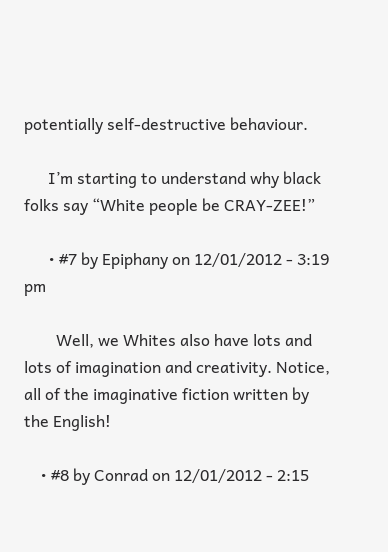potentially self-destructive behaviour.

      I’m starting to understand why black folks say “White people be CRAY-ZEE!”

      • #7 by Epiphany on 12/01/2012 - 3:19 pm

        Well, we Whites also have lots and lots of imagination and creativity. Notice, all of the imaginative fiction written by the English!

    • #8 by Conrad on 12/01/2012 - 2:15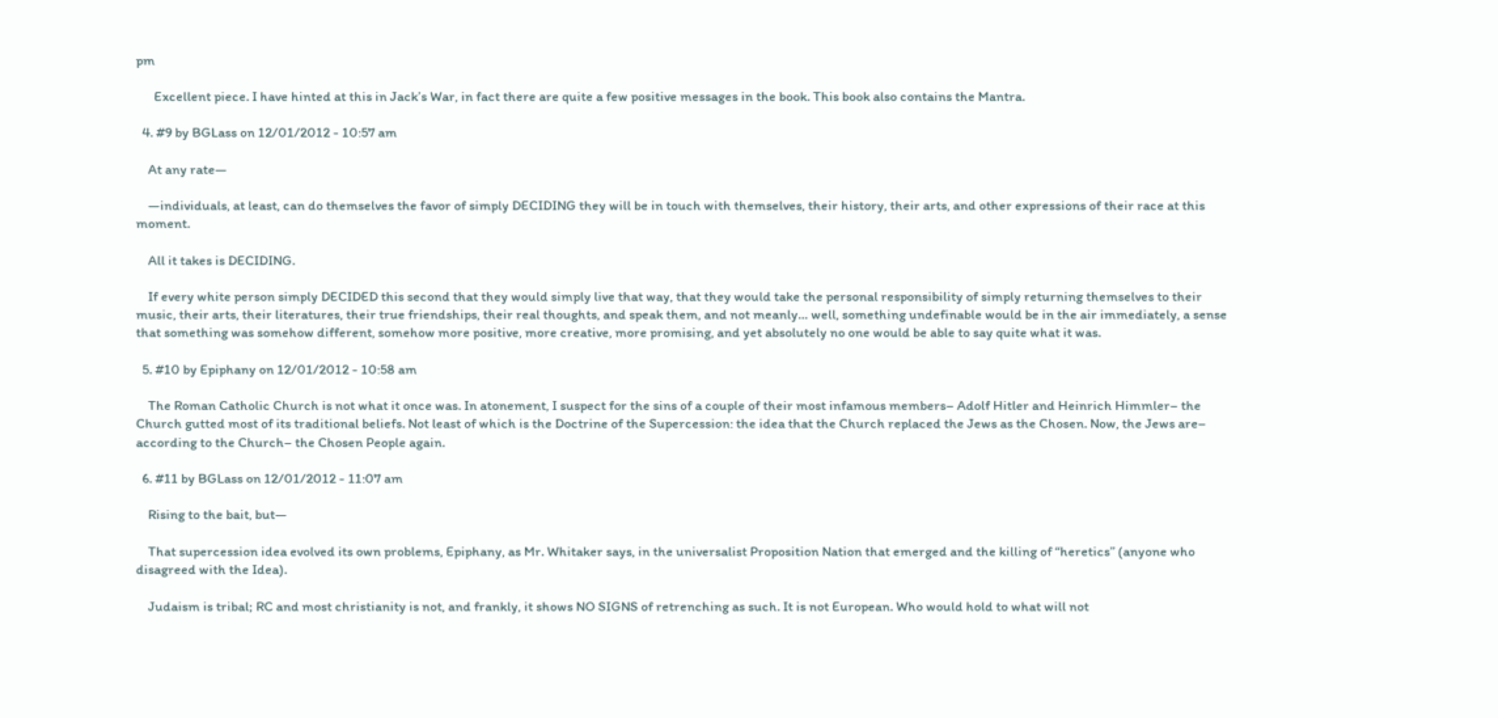pm

      Excellent piece. I have hinted at this in Jack’s War, in fact there are quite a few positive messages in the book. This book also contains the Mantra.

  4. #9 by BGLass on 12/01/2012 - 10:57 am

    At any rate—

    —individuals, at least, can do themselves the favor of simply DECIDING they will be in touch with themselves, their history, their arts, and other expressions of their race at this moment.

    All it takes is DECIDING.

    If every white person simply DECIDED this second that they would simply live that way, that they would take the personal responsibility of simply returning themselves to their music, their arts, their literatures, their true friendships, their real thoughts, and speak them, and not meanly… well, something undefinable would be in the air immediately, a sense that something was somehow different, somehow more positive, more creative, more promising, and yet absolutely no one would be able to say quite what it was.

  5. #10 by Epiphany on 12/01/2012 - 10:58 am

    The Roman Catholic Church is not what it once was. In atonement, I suspect for the sins of a couple of their most infamous members– Adolf Hitler and Heinrich Himmler– the Church gutted most of its traditional beliefs. Not least of which is the Doctrine of the Supercession: the idea that the Church replaced the Jews as the Chosen. Now, the Jews are– according to the Church– the Chosen People again.

  6. #11 by BGLass on 12/01/2012 - 11:07 am

    Rising to the bait, but—

    That supercession idea evolved its own problems, Epiphany, as Mr. Whitaker says, in the universalist Proposition Nation that emerged and the killing of “heretics” (anyone who disagreed with the Idea).

    Judaism is tribal; RC and most christianity is not, and frankly, it shows NO SIGNS of retrenching as such. It is not European. Who would hold to what will not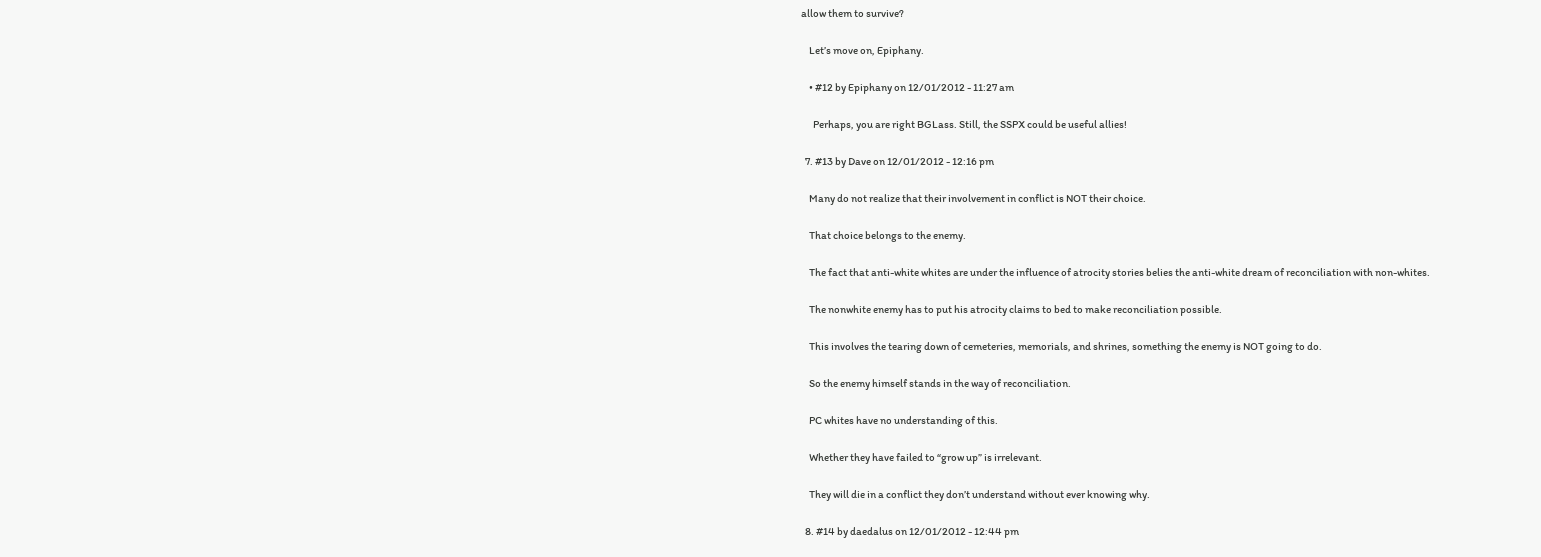allow them to survive?

    Let’s move on, Epiphany.

    • #12 by Epiphany on 12/01/2012 - 11:27 am

      Perhaps, you are right BGLass. Still, the SSPX could be useful allies!

  7. #13 by Dave on 12/01/2012 - 12:16 pm

    Many do not realize that their involvement in conflict is NOT their choice.

    That choice belongs to the enemy.

    The fact that anti-white whites are under the influence of atrocity stories belies the anti-white dream of reconciliation with non-whites.

    The nonwhite enemy has to put his atrocity claims to bed to make reconciliation possible.

    This involves the tearing down of cemeteries, memorials, and shrines, something the enemy is NOT going to do.

    So the enemy himself stands in the way of reconciliation.

    PC whites have no understanding of this.

    Whether they have failed to “grow up” is irrelevant.

    They will die in a conflict they don’t understand without ever knowing why.

  8. #14 by daedalus on 12/01/2012 - 12:44 pm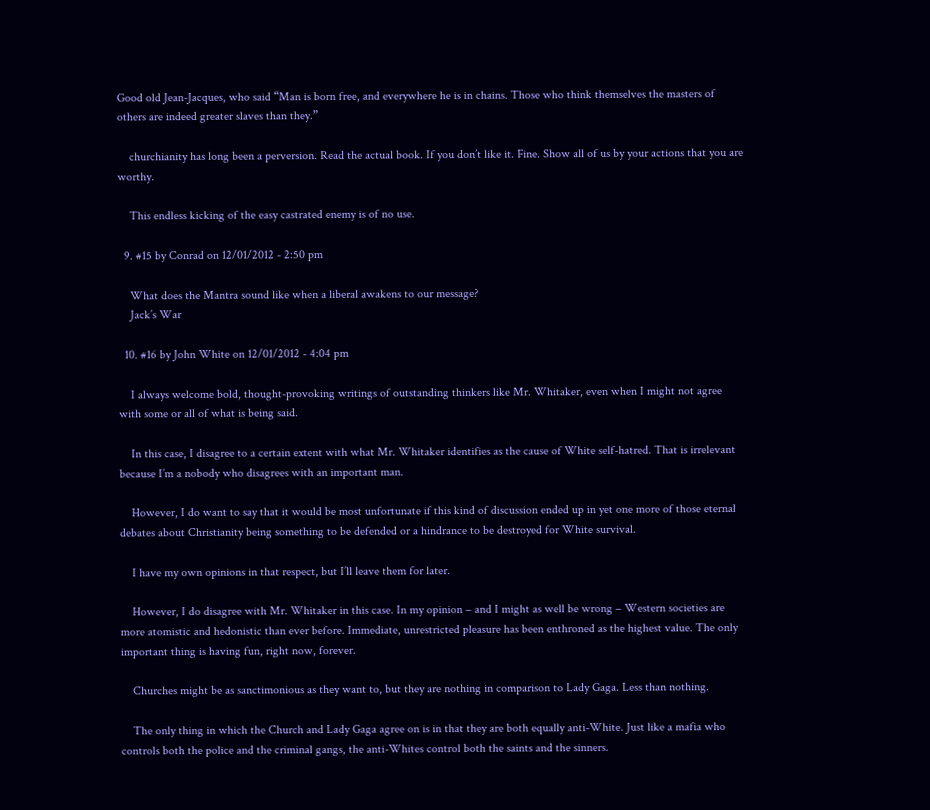Good old Jean-Jacques, who said “Man is born free, and everywhere he is in chains. Those who think themselves the masters of others are indeed greater slaves than they.”

    churchianity has long been a perversion. Read the actual book. If you don’t like it. Fine. Show all of us by your actions that you are worthy.

    This endless kicking of the easy castrated enemy is of no use.

  9. #15 by Conrad on 12/01/2012 - 2:50 pm

    What does the Mantra sound like when a liberal awakens to our message?
    Jack’s War

  10. #16 by John White on 12/01/2012 - 4:04 pm

    I always welcome bold, thought-provoking writings of outstanding thinkers like Mr. Whitaker, even when I might not agree with some or all of what is being said.

    In this case, I disagree to a certain extent with what Mr. Whitaker identifies as the cause of White self-hatred. That is irrelevant because I’m a nobody who disagrees with an important man.

    However, I do want to say that it would be most unfortunate if this kind of discussion ended up in yet one more of those eternal debates about Christianity being something to be defended or a hindrance to be destroyed for White survival.

    I have my own opinions in that respect, but I’ll leave them for later.

    However, I do disagree with Mr. Whitaker in this case. In my opinion – and I might as well be wrong – Western societies are more atomistic and hedonistic than ever before. Immediate, unrestricted pleasure has been enthroned as the highest value. The only important thing is having fun, right now, forever.

    Churches might be as sanctimonious as they want to, but they are nothing in comparison to Lady Gaga. Less than nothing.

    The only thing in which the Church and Lady Gaga agree on is in that they are both equally anti-White. Just like a mafia who controls both the police and the criminal gangs, the anti-Whites control both the saints and the sinners.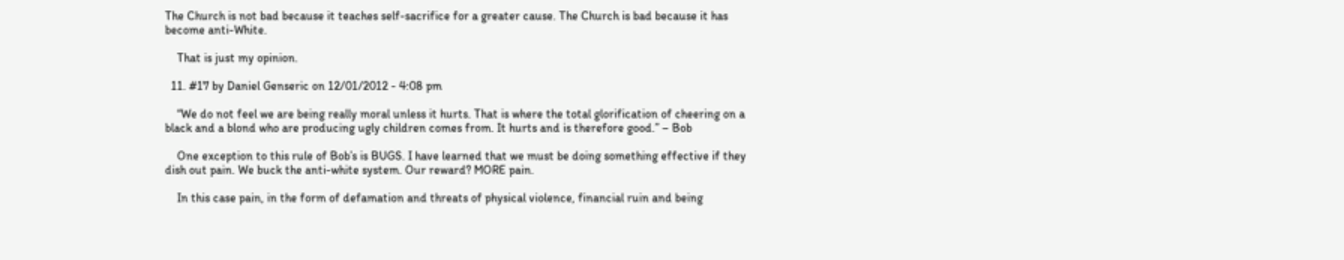The Church is not bad because it teaches self-sacrifice for a greater cause. The Church is bad because it has become anti-White.

    That is just my opinion.

  11. #17 by Daniel Genseric on 12/01/2012 - 4:08 pm

    “We do not feel we are being really moral unless it hurts. That is where the total glorification of cheering on a black and a blond who are producing ugly children comes from. It hurts and is therefore good.” – Bob

    One exception to this rule of Bob’s is BUGS. I have learned that we must be doing something effective if they dish out pain. We buck the anti-white system. Our reward? MORE pain.

    In this case pain, in the form of defamation and threats of physical violence, financial ruin and being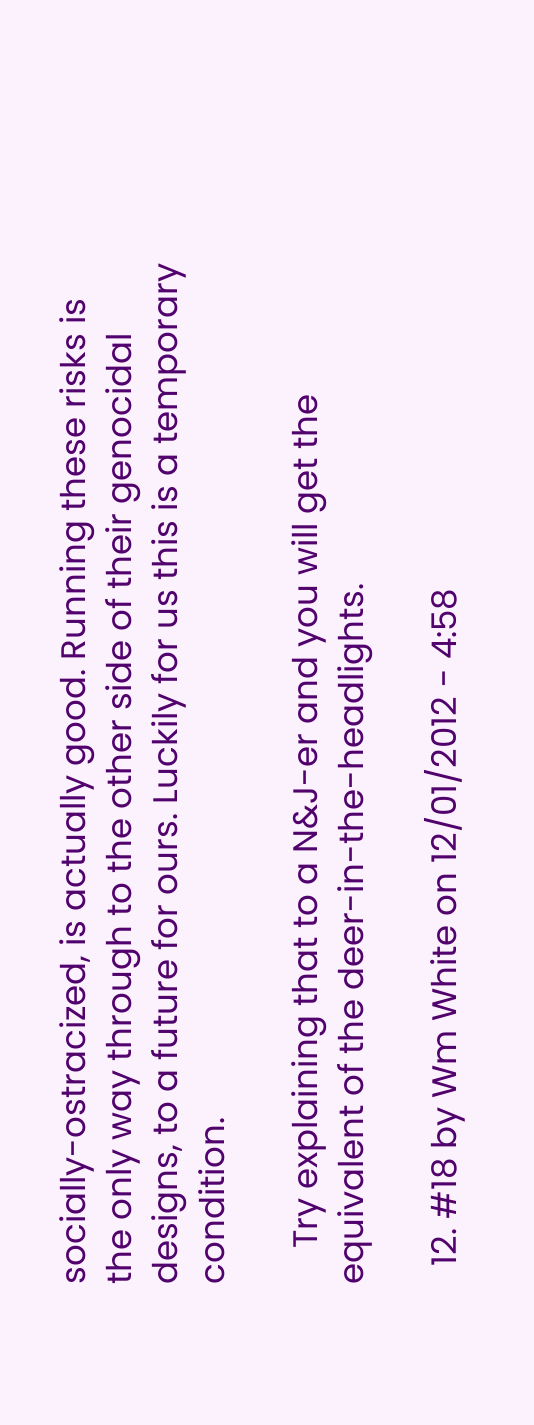socially-ostracized, is actually good. Running these risks is the only way through to the other side of their genocidal designs, to a future for ours. Luckily for us this is a temporary condition.

    Try explaining that to a N&J-er and you will get the equivalent of the deer-in-the-headlights.

  12. #18 by Wm White on 12/01/2012 - 4:58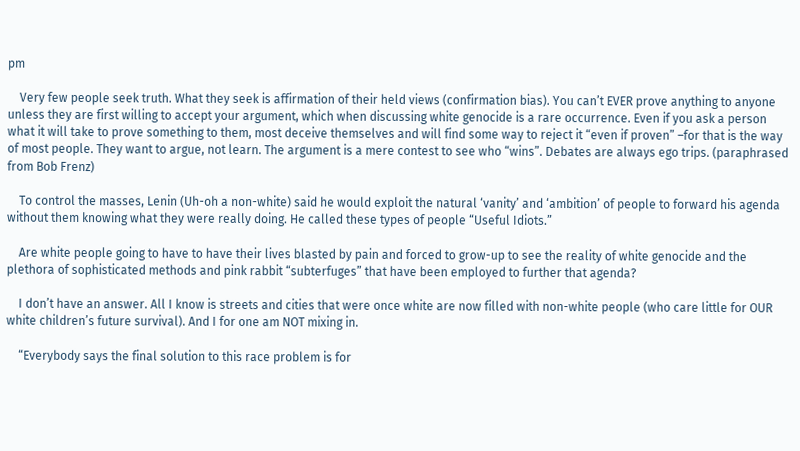pm

    Very few people seek truth. What they seek is affirmation of their held views (confirmation bias). You can’t EVER prove anything to anyone unless they are first willing to accept your argument, which when discussing white genocide is a rare occurrence. Even if you ask a person what it will take to prove something to them, most deceive themselves and will find some way to reject it “even if proven” –for that is the way of most people. They want to argue, not learn. The argument is a mere contest to see who “wins”. Debates are always ego trips. (paraphrased from Bob Frenz)

    To control the masses, Lenin (Uh-oh a non-white) said he would exploit the natural ‘vanity’ and ‘ambition’ of people to forward his agenda without them knowing what they were really doing. He called these types of people “Useful Idiots.”

    Are white people going to have to have their lives blasted by pain and forced to grow-up to see the reality of white genocide and the plethora of sophisticated methods and pink rabbit “subterfuges” that have been employed to further that agenda?

    I don’t have an answer. All I know is streets and cities that were once white are now filled with non-white people (who care little for OUR white children’s future survival). And I for one am NOT mixing in.

    “Everybody says the final solution to this race problem is for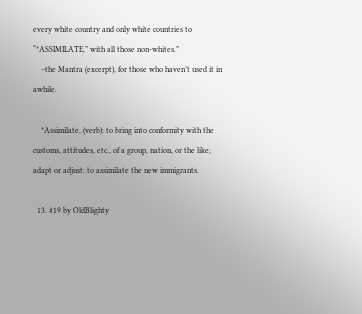every white country and only white countries to “*ASSIMILATE,” with all those non-whites.”
    –the Mantra (excerpt), for those who haven’t used it in awhile.

    *Assimilate, (verb): to bring into conformity with the customs, attitudes, etc., of a group, nation, or the like; adapt or adjust: to assimilate the new immigrants.

  13. #19 by OldBlighty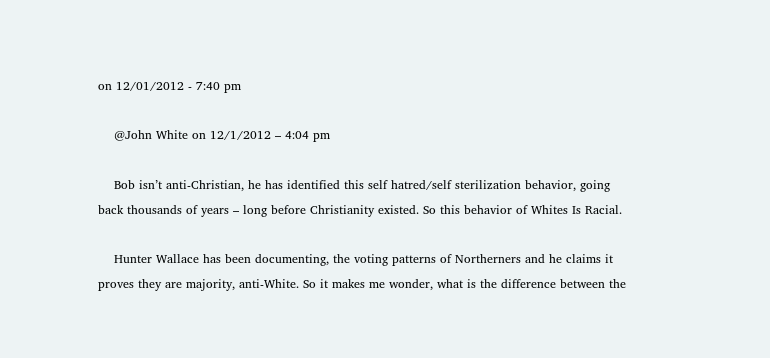on 12/01/2012 - 7:40 pm

    @John White on 12/1/2012 – 4:04 pm

    Bob isn’t anti-Christian, he has identified this self hatred/self sterilization behavior, going back thousands of years – long before Christianity existed. So this behavior of Whites Is Racial.

    Hunter Wallace has been documenting, the voting patterns of Northerners and he claims it proves they are majority, anti-White. So it makes me wonder, what is the difference between the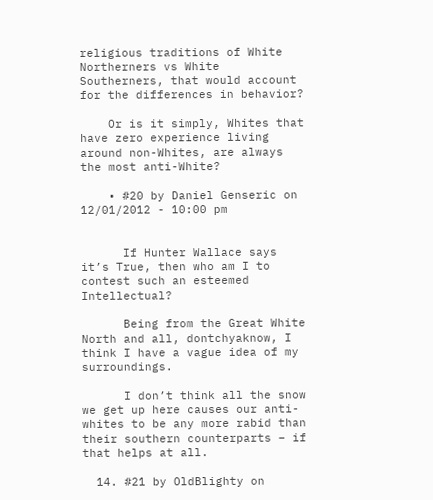religious traditions of White Northerners vs White Southerners, that would account for the differences in behavior?

    Or is it simply, Whites that have zero experience living around non-Whites, are always the most anti-White?

    • #20 by Daniel Genseric on 12/01/2012 - 10:00 pm


      If Hunter Wallace says it’s True, then who am I to contest such an esteemed Intellectual?

      Being from the Great White North and all, dontchyaknow, I think I have a vague idea of my surroundings.

      I don’t think all the snow we get up here causes our anti-whites to be any more rabid than their southern counterparts – if that helps at all.

  14. #21 by OldBlighty on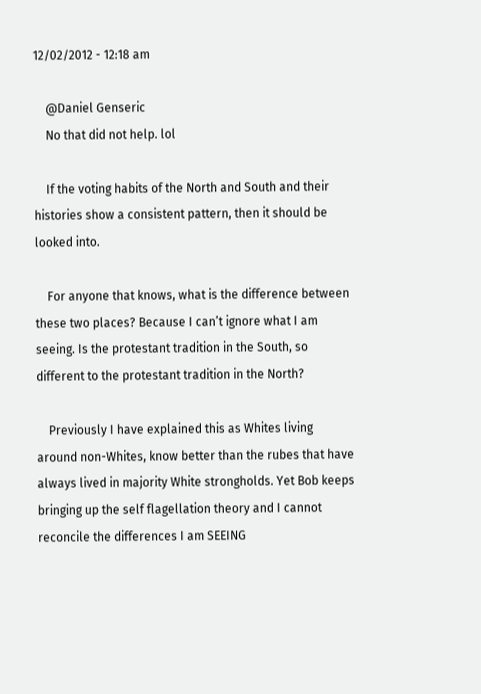12/02/2012 - 12:18 am

    @Daniel Genseric
    No that did not help. lol

    If the voting habits of the North and South and their histories show a consistent pattern, then it should be looked into.

    For anyone that knows, what is the difference between these two places? Because I can’t ignore what I am seeing. Is the protestant tradition in the South, so different to the protestant tradition in the North?

    Previously I have explained this as Whites living around non-Whites, know better than the rubes that have always lived in majority White strongholds. Yet Bob keeps bringing up the self flagellation theory and I cannot reconcile the differences I am SEEING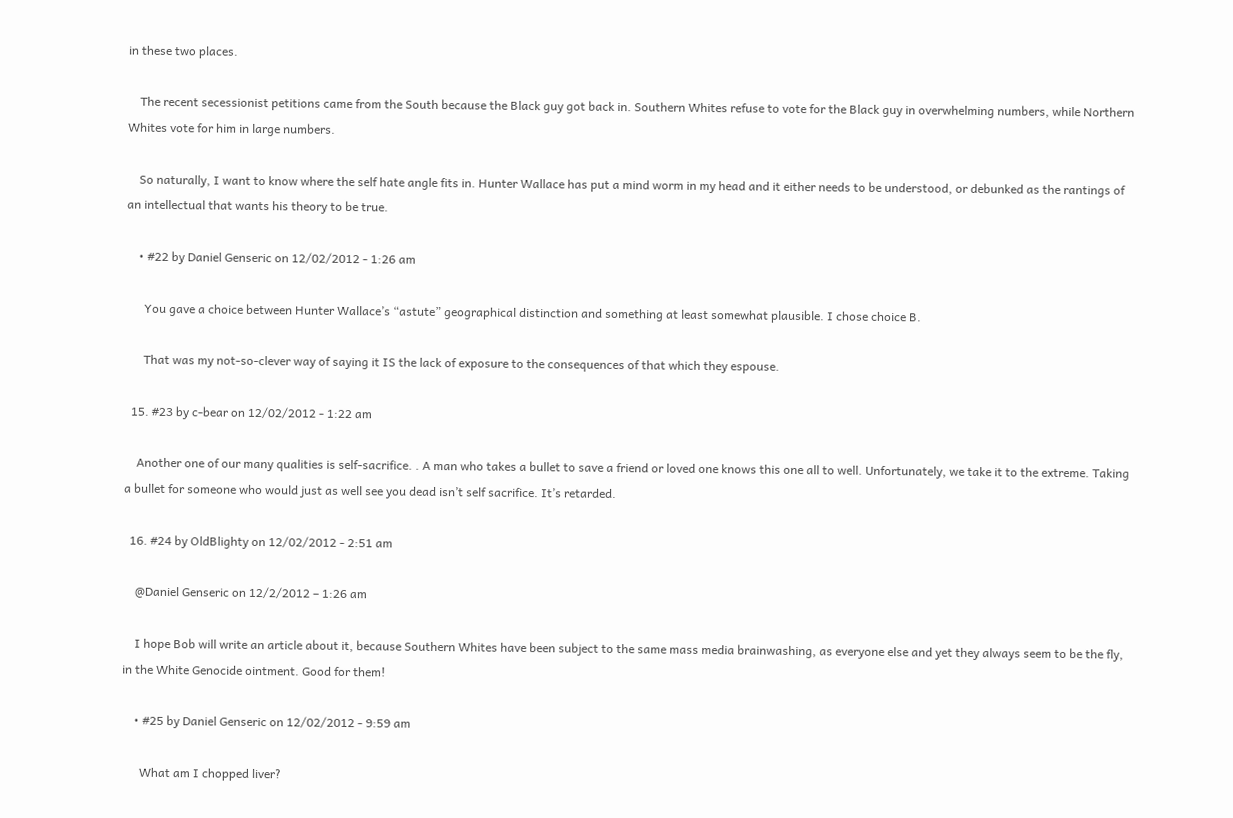in these two places.

    The recent secessionist petitions came from the South because the Black guy got back in. Southern Whites refuse to vote for the Black guy in overwhelming numbers, while Northern Whites vote for him in large numbers.

    So naturally, I want to know where the self hate angle fits in. Hunter Wallace has put a mind worm in my head and it either needs to be understood, or debunked as the rantings of an intellectual that wants his theory to be true.

    • #22 by Daniel Genseric on 12/02/2012 - 1:26 am

      You gave a choice between Hunter Wallace’s “astute” geographical distinction and something at least somewhat plausible. I chose choice B.

      That was my not-so-clever way of saying it IS the lack of exposure to the consequences of that which they espouse.

  15. #23 by c-bear on 12/02/2012 - 1:22 am

    Another one of our many qualities is self-sacrifice. . A man who takes a bullet to save a friend or loved one knows this one all to well. Unfortunately, we take it to the extreme. Taking a bullet for someone who would just as well see you dead isn’t self sacrifice. It’s retarded.

  16. #24 by OldBlighty on 12/02/2012 - 2:51 am

    @Daniel Genseric on 12/2/2012 – 1:26 am

    I hope Bob will write an article about it, because Southern Whites have been subject to the same mass media brainwashing, as everyone else and yet they always seem to be the fly, in the White Genocide ointment. Good for them!

    • #25 by Daniel Genseric on 12/02/2012 - 9:59 am

      What am I chopped liver?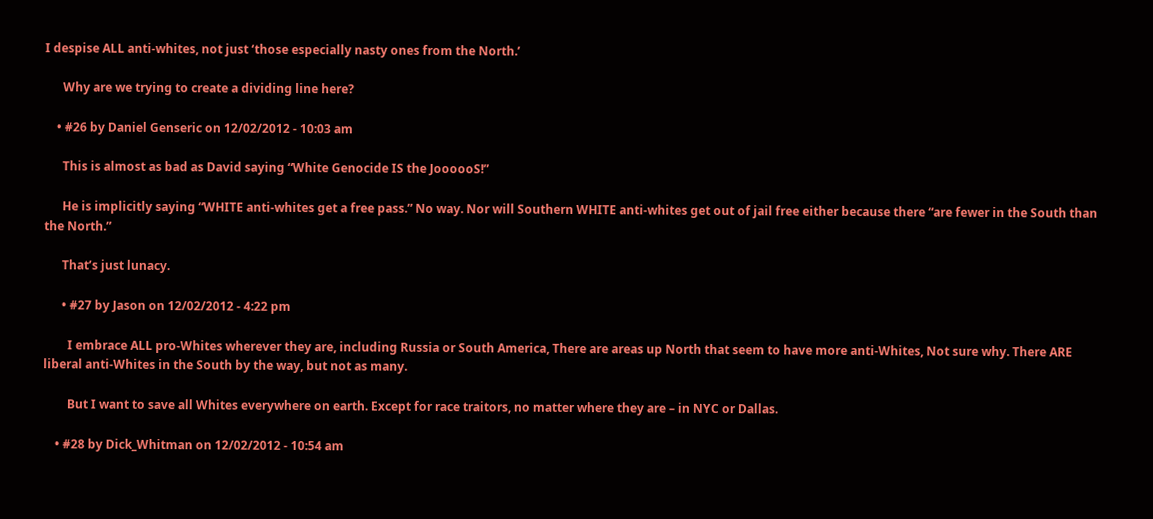I despise ALL anti-whites, not just ‘those especially nasty ones from the North.’

      Why are we trying to create a dividing line here?

    • #26 by Daniel Genseric on 12/02/2012 - 10:03 am

      This is almost as bad as David saying “White Genocide IS the JoooooS!”

      He is implicitly saying “WHITE anti-whites get a free pass.” No way. Nor will Southern WHITE anti-whites get out of jail free either because there “are fewer in the South than the North.”

      That’s just lunacy.

      • #27 by Jason on 12/02/2012 - 4:22 pm

        I embrace ALL pro-Whites wherever they are, including Russia or South America, There are areas up North that seem to have more anti-Whites, Not sure why. There ARE liberal anti-Whites in the South by the way, but not as many.

        But I want to save all Whites everywhere on earth. Except for race traitors, no matter where they are – in NYC or Dallas.

    • #28 by Dick_Whitman on 12/02/2012 - 10:54 am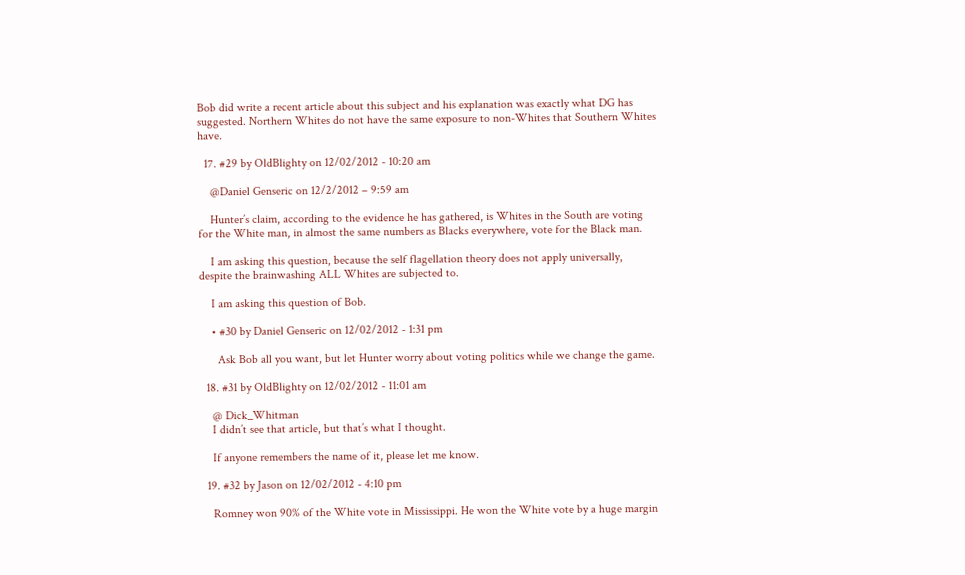Bob did write a recent article about this subject and his explanation was exactly what DG has suggested. Northern Whites do not have the same exposure to non-Whites that Southern Whites have.

  17. #29 by OldBlighty on 12/02/2012 - 10:20 am

    @Daniel Genseric on 12/2/2012 – 9:59 am

    Hunter’s claim, according to the evidence he has gathered, is Whites in the South are voting for the White man, in almost the same numbers as Blacks everywhere, vote for the Black man.

    I am asking this question, because the self flagellation theory does not apply universally, despite the brainwashing ALL Whites are subjected to.

    I am asking this question of Bob.

    • #30 by Daniel Genseric on 12/02/2012 - 1:31 pm

      Ask Bob all you want, but let Hunter worry about voting politics while we change the game.

  18. #31 by OldBlighty on 12/02/2012 - 11:01 am

    @ Dick_Whitman
    I didn’t see that article, but that’s what I thought.

    If anyone remembers the name of it, please let me know.

  19. #32 by Jason on 12/02/2012 - 4:10 pm

    Romney won 90% of the White vote in Mississippi. He won the White vote by a huge margin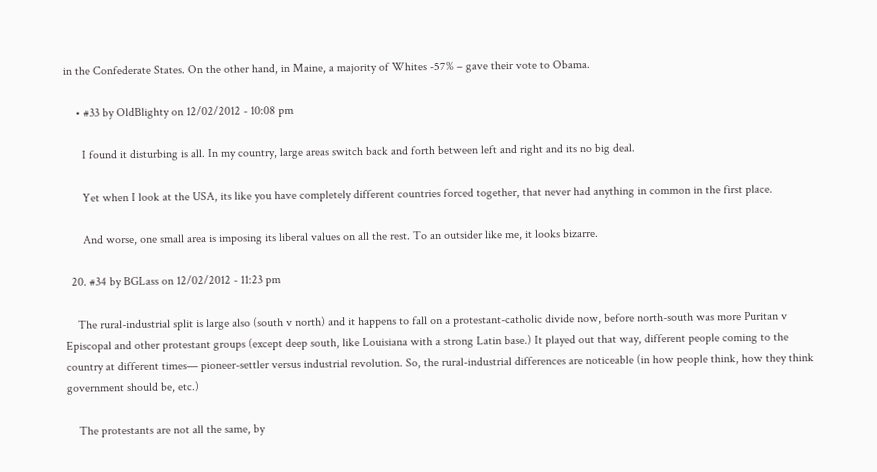in the Confederate States. On the other hand, in Maine, a majority of Whites -57% – gave their vote to Obama.

    • #33 by OldBlighty on 12/02/2012 - 10:08 pm

      I found it disturbing is all. In my country, large areas switch back and forth between left and right and its no big deal.

      Yet when I look at the USA, its like you have completely different countries forced together, that never had anything in common in the first place.

      And worse, one small area is imposing its liberal values on all the rest. To an outsider like me, it looks bizarre.

  20. #34 by BGLass on 12/02/2012 - 11:23 pm

    The rural-industrial split is large also (south v north) and it happens to fall on a protestant-catholic divide now, before north-south was more Puritan v Episcopal and other protestant groups (except deep south, like Louisiana with a strong Latin base.) It played out that way, different people coming to the country at different times— pioneer-settler versus industrial revolution. So, the rural-industrial differences are noticeable (in how people think, how they think government should be, etc.)

    The protestants are not all the same, by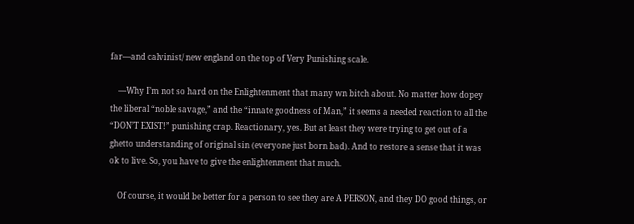far—and calvinist/ new england on the top of Very Punishing scale.

    —Why I’m not so hard on the Enlightenment that many wn bitch about. No matter how dopey the liberal “noble savage,” and the “innate goodness of Man,” it seems a needed reaction to all the “DON’T EXIST!” punishing crap. Reactionary, yes. But at least they were trying to get out of a ghetto understanding of original sin (everyone just born bad). And to restore a sense that it was ok to live. So, you have to give the enlightenment that much.

    Of course, it would be better for a person to see they are A PERSON, and they DO good things, or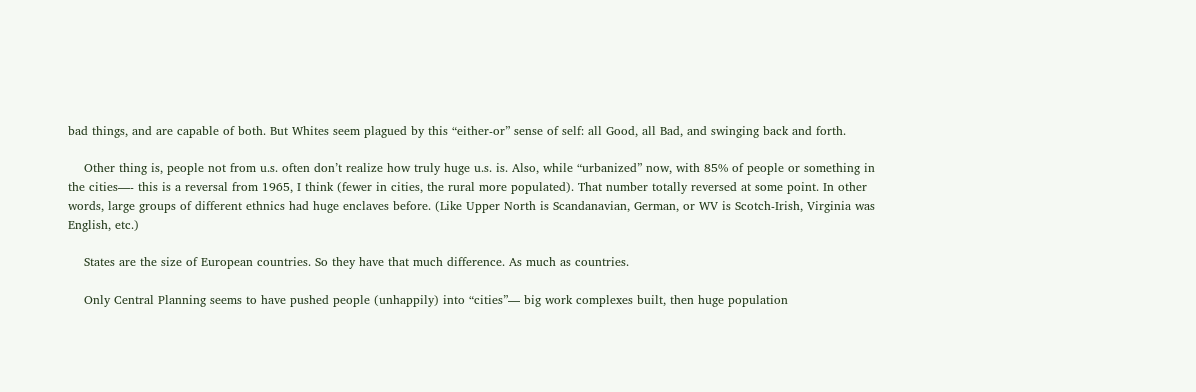bad things, and are capable of both. But Whites seem plagued by this “either-or” sense of self: all Good, all Bad, and swinging back and forth.

    Other thing is, people not from u.s. often don’t realize how truly huge u.s. is. Also, while “urbanized” now, with 85% of people or something in the cities—- this is a reversal from 1965, I think (fewer in cities, the rural more populated). That number totally reversed at some point. In other words, large groups of different ethnics had huge enclaves before. (Like Upper North is Scandanavian, German, or WV is Scotch-Irish, Virginia was English, etc.)

    States are the size of European countries. So they have that much difference. As much as countries.

    Only Central Planning seems to have pushed people (unhappily) into “cities”— big work complexes built, then huge population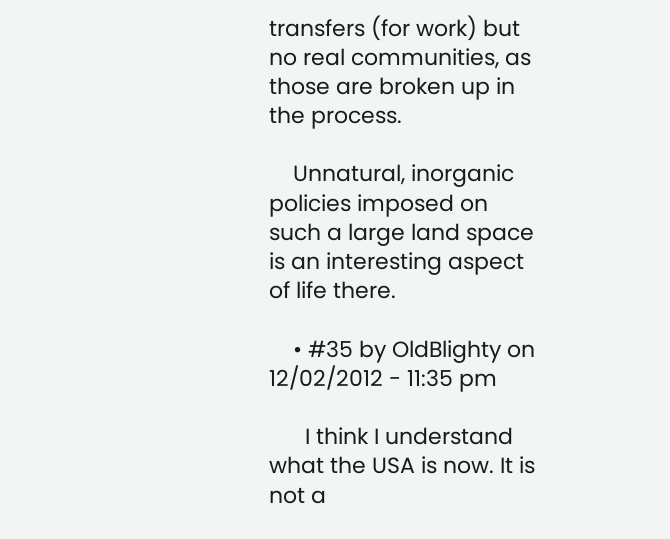transfers (for work) but no real communities, as those are broken up in the process.

    Unnatural, inorganic policies imposed on such a large land space is an interesting aspect of life there.

    • #35 by OldBlighty on 12/02/2012 - 11:35 pm

      I think I understand what the USA is now. It is not a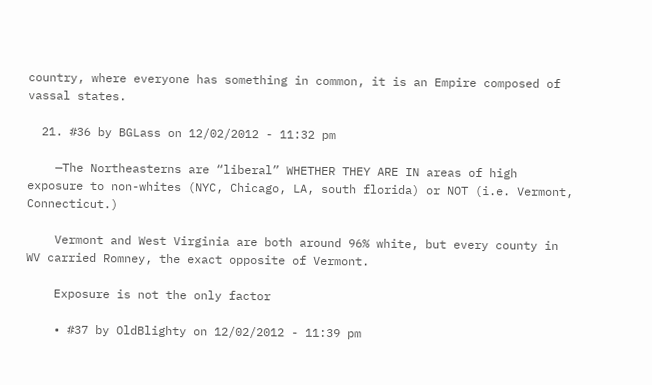country, where everyone has something in common, it is an Empire composed of vassal states.

  21. #36 by BGLass on 12/02/2012 - 11:32 pm

    —The Northeasterns are “liberal” WHETHER THEY ARE IN areas of high exposure to non-whites (NYC, Chicago, LA, south florida) or NOT (i.e. Vermont, Connecticut.)

    Vermont and West Virginia are both around 96% white, but every county in WV carried Romney, the exact opposite of Vermont.

    Exposure is not the only factor

    • #37 by OldBlighty on 12/02/2012 - 11:39 pm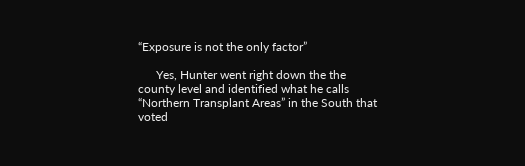“Exposure is not the only factor”

      Yes, Hunter went right down the the county level and identified what he calls “Northern Transplant Areas” in the South that voted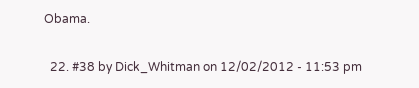Obama.

  22. #38 by Dick_Whitman on 12/02/2012 - 11:53 pm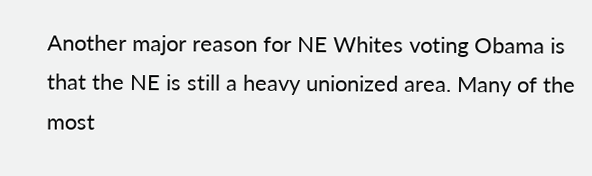Another major reason for NE Whites voting Obama is that the NE is still a heavy unionized area. Many of the most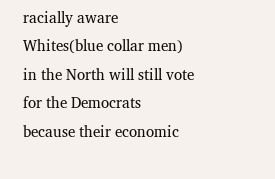racially aware Whites(blue collar men) in the North will still vote for the Democrats because their economic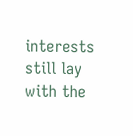interests still lay with the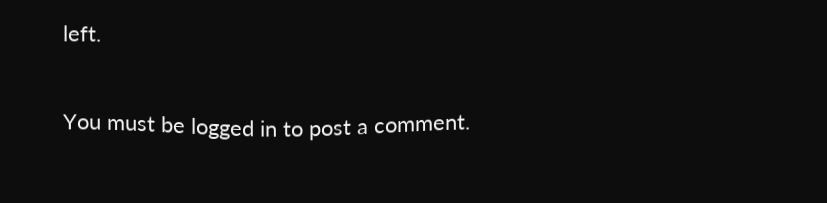left.

You must be logged in to post a comment.